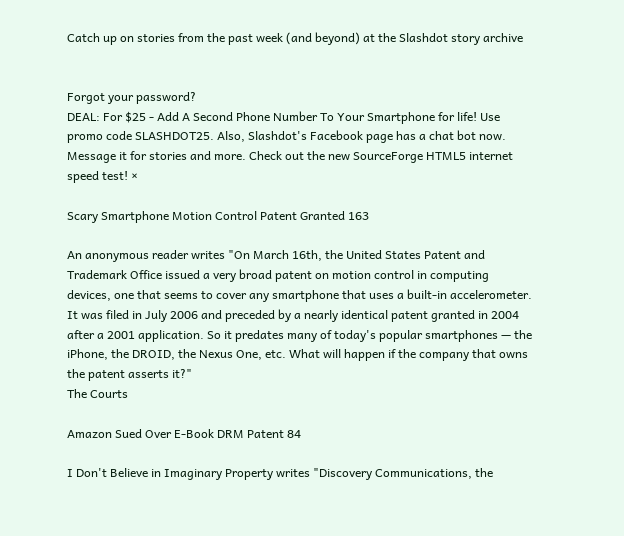Catch up on stories from the past week (and beyond) at the Slashdot story archive


Forgot your password?
DEAL: For $25 - Add A Second Phone Number To Your Smartphone for life! Use promo code SLASHDOT25. Also, Slashdot's Facebook page has a chat bot now. Message it for stories and more. Check out the new SourceForge HTML5 internet speed test! ×

Scary Smartphone Motion Control Patent Granted 163

An anonymous reader writes "On March 16th, the United States Patent and Trademark Office issued a very broad patent on motion control in computing devices, one that seems to cover any smartphone that uses a built-in accelerometer. It was filed in July 2006 and preceded by a nearly identical patent granted in 2004 after a 2001 application. So it predates many of today's popular smartphones — the iPhone, the DROID, the Nexus One, etc. What will happen if the company that owns the patent asserts it?"
The Courts

Amazon Sued Over E-Book DRM Patent 84

I Don't Believe in Imaginary Property writes "Discovery Communications, the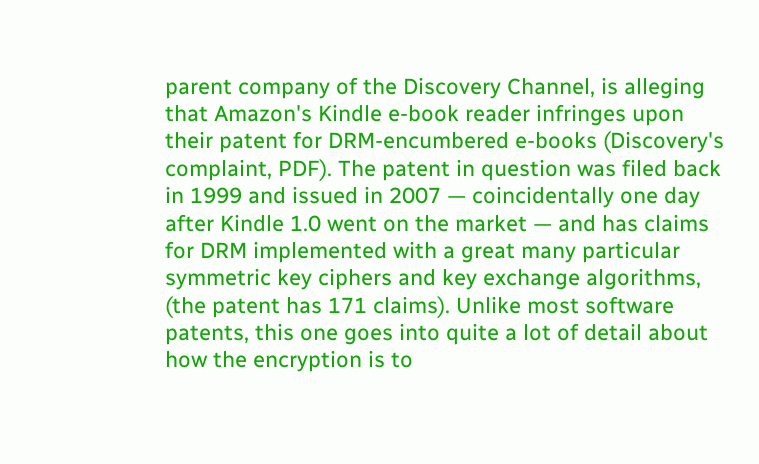parent company of the Discovery Channel, is alleging that Amazon's Kindle e-book reader infringes upon their patent for DRM-encumbered e-books (Discovery's complaint, PDF). The patent in question was filed back in 1999 and issued in 2007 — coincidentally one day after Kindle 1.0 went on the market — and has claims for DRM implemented with a great many particular symmetric key ciphers and key exchange algorithms, (the patent has 171 claims). Unlike most software patents, this one goes into quite a lot of detail about how the encryption is to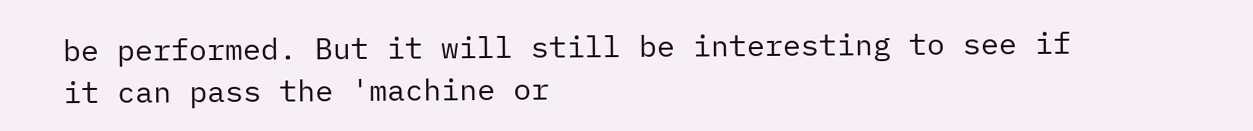be performed. But it will still be interesting to see if it can pass the 'machine or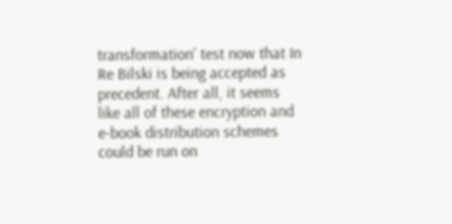transformation' test now that In Re Bilski is being accepted as precedent. After all, it seems like all of these encryption and e-book distribution schemes could be run on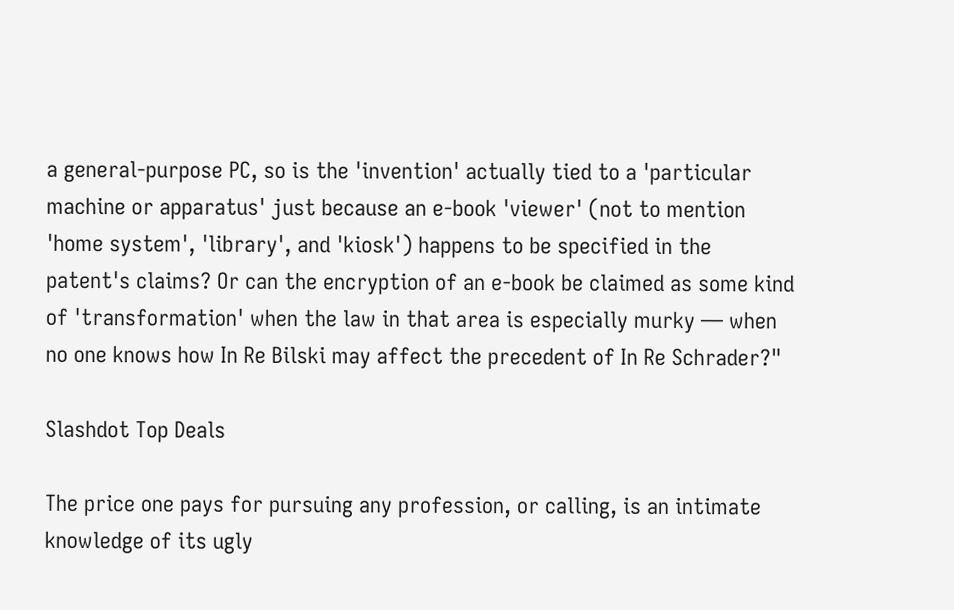a general-purpose PC, so is the 'invention' actually tied to a 'particular machine or apparatus' just because an e-book 'viewer' (not to mention 'home system', 'library', and 'kiosk') happens to be specified in the patent's claims? Or can the encryption of an e-book be claimed as some kind of 'transformation' when the law in that area is especially murky — when no one knows how In Re Bilski may affect the precedent of In Re Schrader?"

Slashdot Top Deals

The price one pays for pursuing any profession, or calling, is an intimate knowledge of its ugly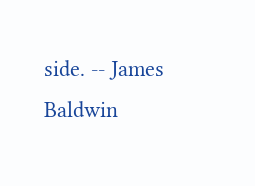side. -- James Baldwin